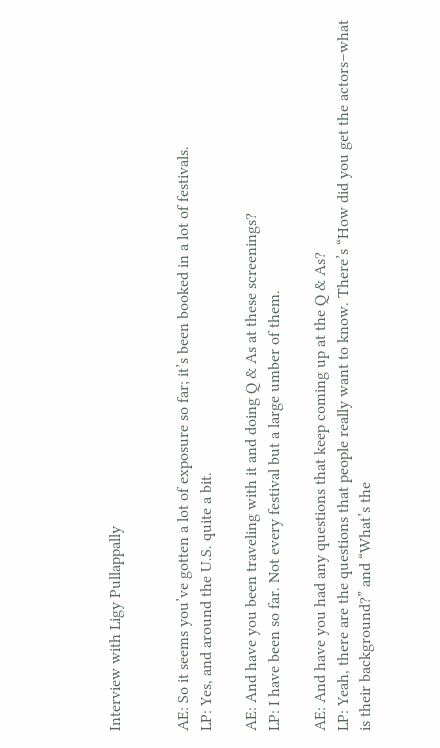Interview with Ligy Pullappally


AE: So it seems you’ve gotten a lot of exposure so far; it’s been booked in a lot of festivals.
LP: Yes, and around the U.S. quite a bit.

AE: And have you been traveling with it and doing Q & As at these screenings?
LP: I have been so far. Not every festival but a large umber of them.

AE: And have you had any questions that keep coming up at the Q & As?
LP: Yeah, there are the questions that people really want to know. There’s “How did you get the actors–what is their background?” and “What’s the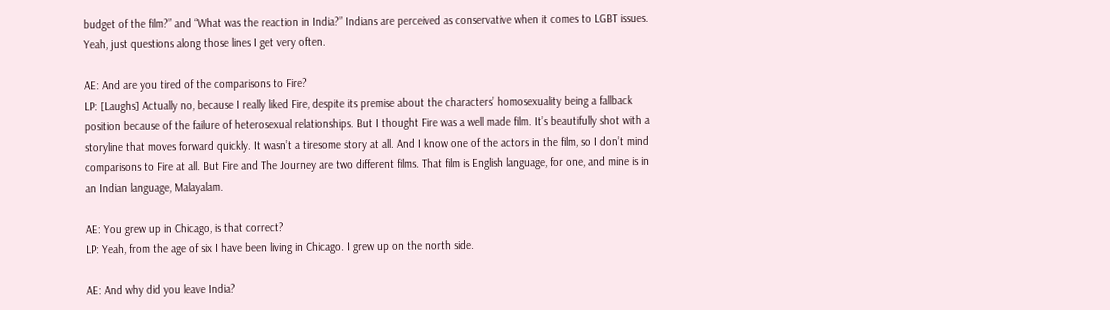budget of the film?” and “What was the reaction in India?” Indians are perceived as conservative when it comes to LGBT issues. Yeah, just questions along those lines I get very often.

AE: And are you tired of the comparisons to Fire?
LP: [Laughs] Actually no, because I really liked Fire, despite its premise about the characters’ homosexuality being a fallback position because of the failure of heterosexual relationships. But I thought Fire was a well made film. It’s beautifully shot with a storyline that moves forward quickly. It wasn’t a tiresome story at all. And I know one of the actors in the film, so I don’t mind comparisons to Fire at all. But Fire and The Journey are two different films. That film is English language, for one, and mine is in an Indian language, Malayalam.

AE: You grew up in Chicago, is that correct?
LP: Yeah, from the age of six I have been living in Chicago. I grew up on the north side.

AE: And why did you leave India?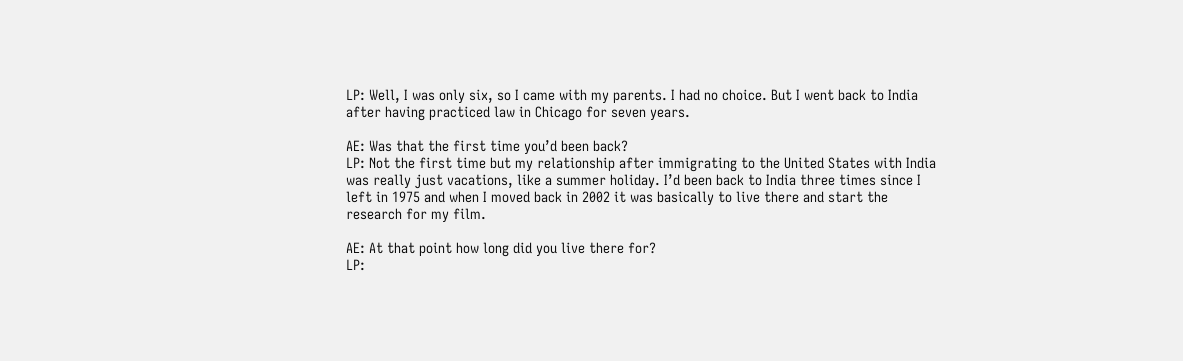LP: Well, I was only six, so I came with my parents. I had no choice. But I went back to India after having practiced law in Chicago for seven years.

AE: Was that the first time you’d been back?
LP: Not the first time but my relationship after immigrating to the United States with India was really just vacations, like a summer holiday. I’d been back to India three times since I left in 1975 and when I moved back in 2002 it was basically to live there and start the research for my film.

AE: At that point how long did you live there for?
LP: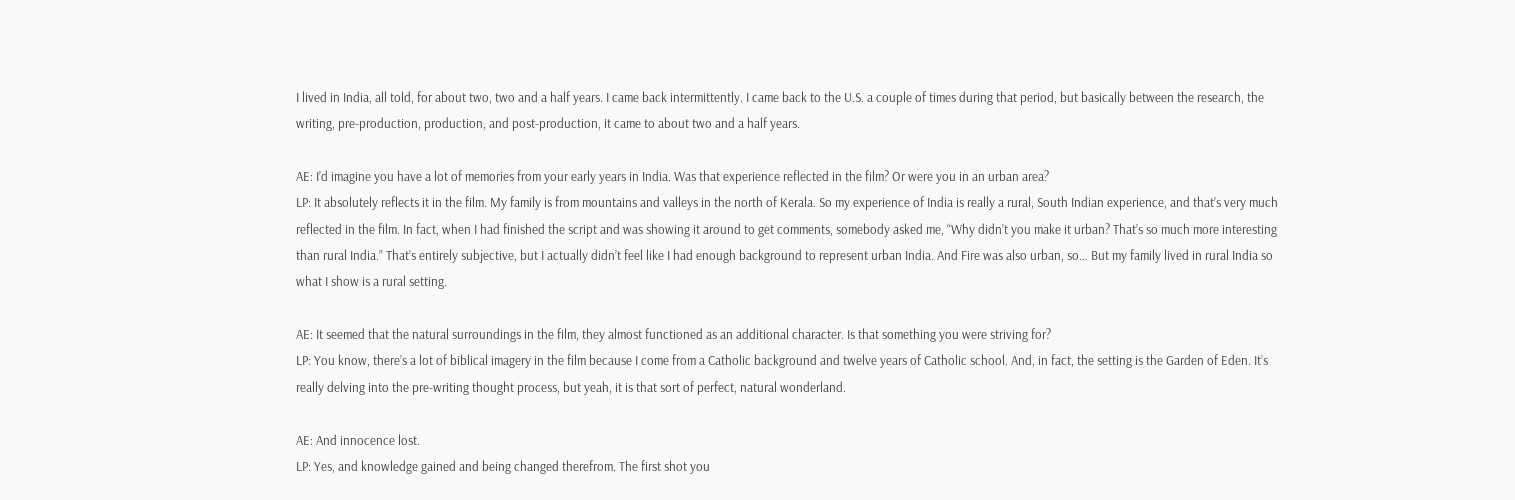I lived in India, all told, for about two, two and a half years. I came back intermittently. I came back to the U.S. a couple of times during that period, but basically between the research, the writing, pre-production, production, and post-production, it came to about two and a half years.

AE: I’d imagine you have a lot of memories from your early years in India. Was that experience reflected in the film? Or were you in an urban area?
LP: It absolutely reflects it in the film. My family is from mountains and valleys in the north of Kerala. So my experience of India is really a rural, South Indian experience, and that’s very much reflected in the film. In fact, when I had finished the script and was showing it around to get comments, somebody asked me, “Why didn’t you make it urban? That’s so much more interesting than rural India.” That’s entirely subjective, but I actually didn’t feel like I had enough background to represent urban India. And Fire was also urban, so… But my family lived in rural India so what I show is a rural setting.

AE: It seemed that the natural surroundings in the film, they almost functioned as an additional character. Is that something you were striving for?
LP: You know, there’s a lot of biblical imagery in the film because I come from a Catholic background and twelve years of Catholic school. And, in fact, the setting is the Garden of Eden. It’s really delving into the pre-writing thought process, but yeah, it is that sort of perfect, natural wonderland.

AE: And innocence lost.
LP: Yes, and knowledge gained and being changed therefrom. The first shot you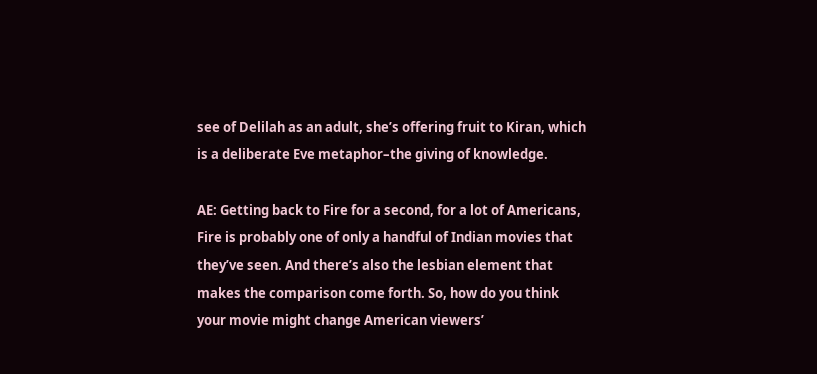see of Delilah as an adult, she’s offering fruit to Kiran, which is a deliberate Eve metaphor–the giving of knowledge.

AE: Getting back to Fire for a second, for a lot of Americans, Fire is probably one of only a handful of Indian movies that they’ve seen. And there’s also the lesbian element that makes the comparison come forth. So, how do you think your movie might change American viewers’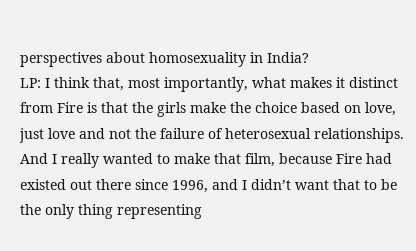perspectives about homosexuality in India?
LP: I think that, most importantly, what makes it distinct from Fire is that the girls make the choice based on love, just love and not the failure of heterosexual relationships. And I really wanted to make that film, because Fire had existed out there since 1996, and I didn’t want that to be the only thing representing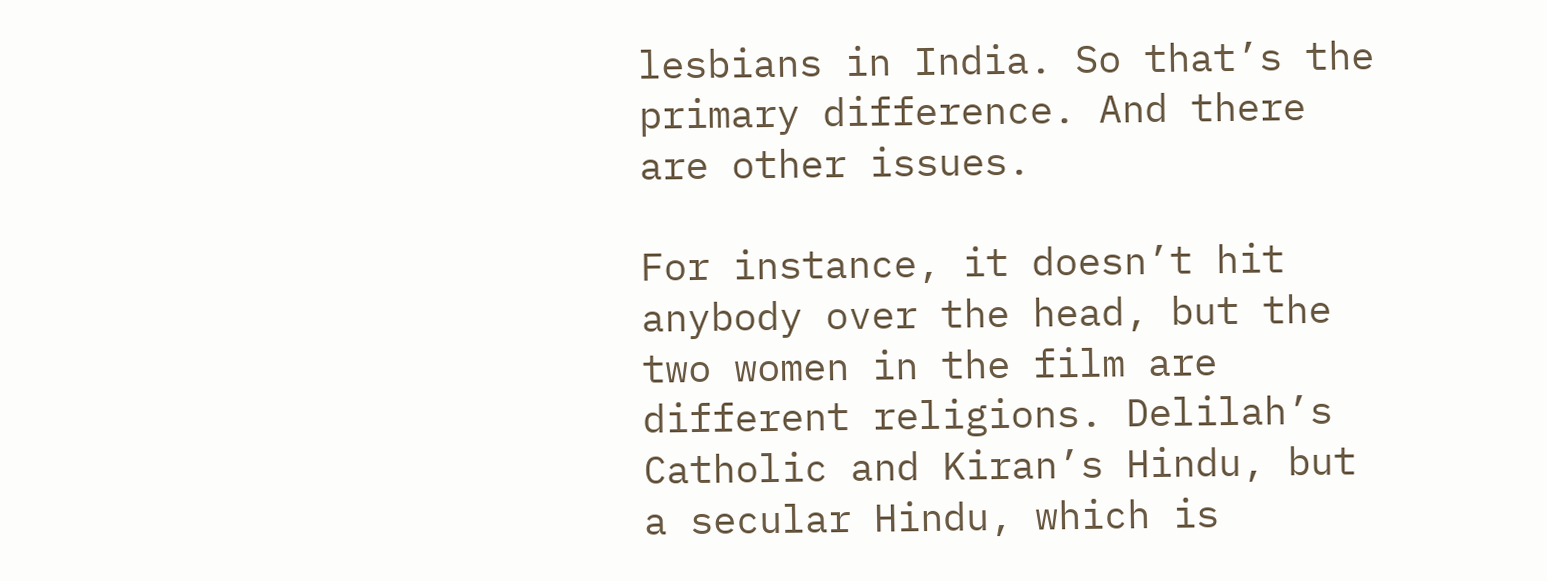lesbians in India. So that’s the primary difference. And there are other issues.

For instance, it doesn’t hit anybody over the head, but the two women in the film are different religions. Delilah’s Catholic and Kiran’s Hindu, but a secular Hindu, which is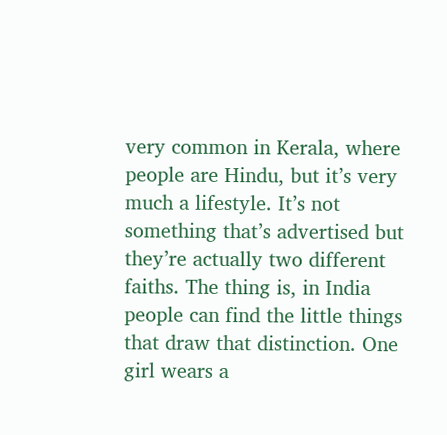very common in Kerala, where people are Hindu, but it’s very much a lifestyle. It’s not something that’s advertised but they’re actually two different faiths. The thing is, in India people can find the little things that draw that distinction. One girl wears a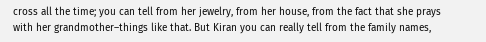cross all the time; you can tell from her jewelry, from her house, from the fact that she prays with her grandmother–things like that. But Kiran you can really tell from the family names,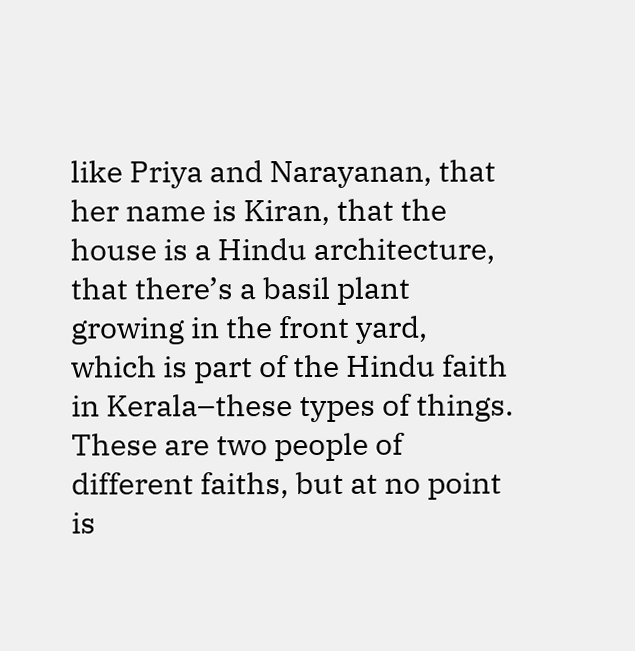like Priya and Narayanan, that her name is Kiran, that the house is a Hindu architecture, that there’s a basil plant growing in the front yard, which is part of the Hindu faith in Kerala–these types of things. These are two people of different faiths, but at no point is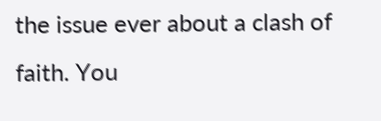the issue ever about a clash of faith. You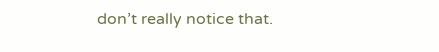don’t really notice that.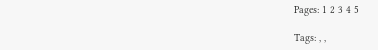Pages: 1 2 3 4 5

Tags: , ,